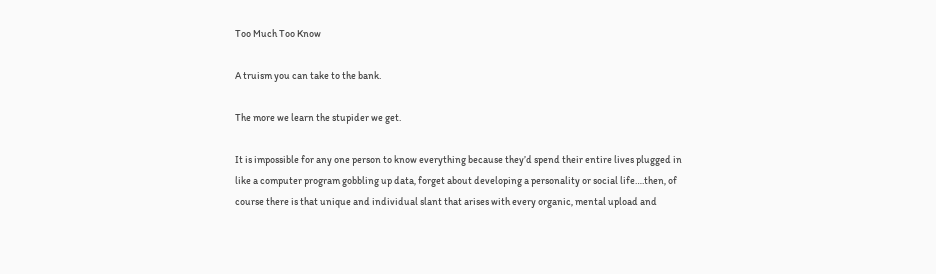Too Much Too Know

A truism you can take to the bank.

The more we learn the stupider we get.

It is impossible for any one person to know everything because they’d spend their entire lives plugged in like a computer program gobbling up data, forget about developing a personality or social life….then, of course there is that unique and individual slant that arises with every organic, mental upload and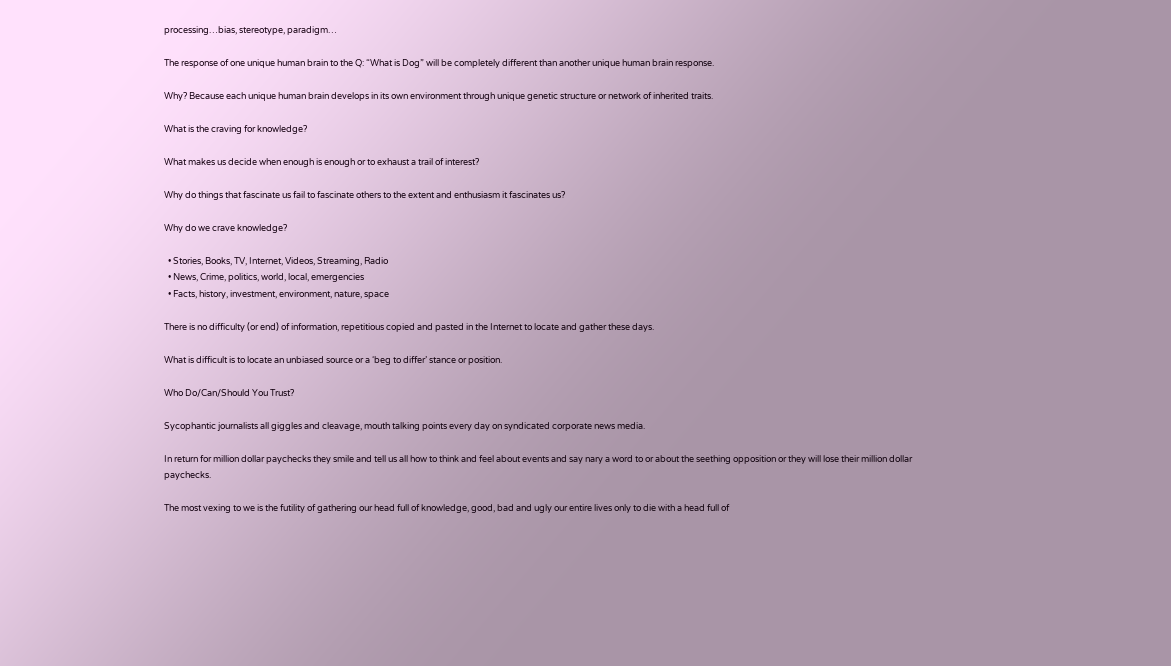processing…bias, stereotype, paradigm…

The response of one unique human brain to the Q: “What is Dog” will be completely different than another unique human brain response.

Why? Because each unique human brain develops in its own environment through unique genetic structure or network of inherited traits.

What is the craving for knowledge?

What makes us decide when enough is enough or to exhaust a trail of interest?

Why do things that fascinate us fail to fascinate others to the extent and enthusiasm it fascinates us?

Why do we crave knowledge?

  • Stories, Books, TV, Internet, Videos, Streaming, Radio
  • News, Crime, politics, world, local, emergencies
  • Facts, history, investment, environment, nature, space

There is no difficulty (or end) of information, repetitious copied and pasted in the Internet to locate and gather these days.

What is difficult is to locate an unbiased source or a ‘beg to differ’ stance or position.

Who Do/Can/Should You Trust?

Sycophantic journalists all giggles and cleavage, mouth talking points every day on syndicated corporate news media.

In return for million dollar paychecks they smile and tell us all how to think and feel about events and say nary a word to or about the seething opposition or they will lose their million dollar paychecks.

The most vexing to we is the futility of gathering our head full of knowledge, good, bad and ugly our entire lives only to die with a head full of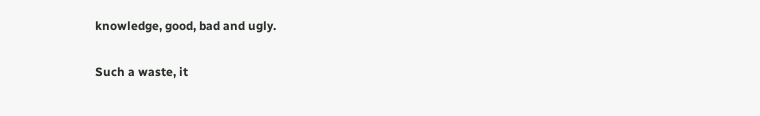knowledge, good, bad and ugly.

Such a waste, it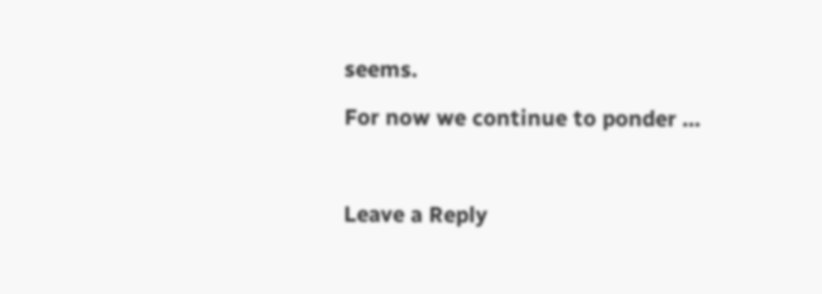seems.

For now we continue to ponder …



Leave a Reply